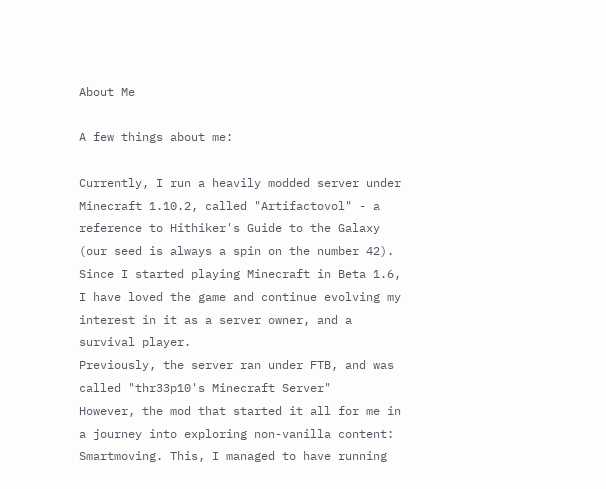About Me

A few things about me:

Currently, I run a heavily modded server under Minecraft 1.10.2, called "Artifactovol" - a reference to Hithiker's Guide to the Galaxy (our seed is always a spin on the number 42). Since I started playing Minecraft in Beta 1.6, I have loved the game and continue evolving my interest in it as a server owner, and a survival player.
Previously, the server ran under FTB, and was called "thr33p10's Minecraft Server"
However, the mod that started it all for me in a journey into exploring non-vanilla content: Smartmoving. This, I managed to have running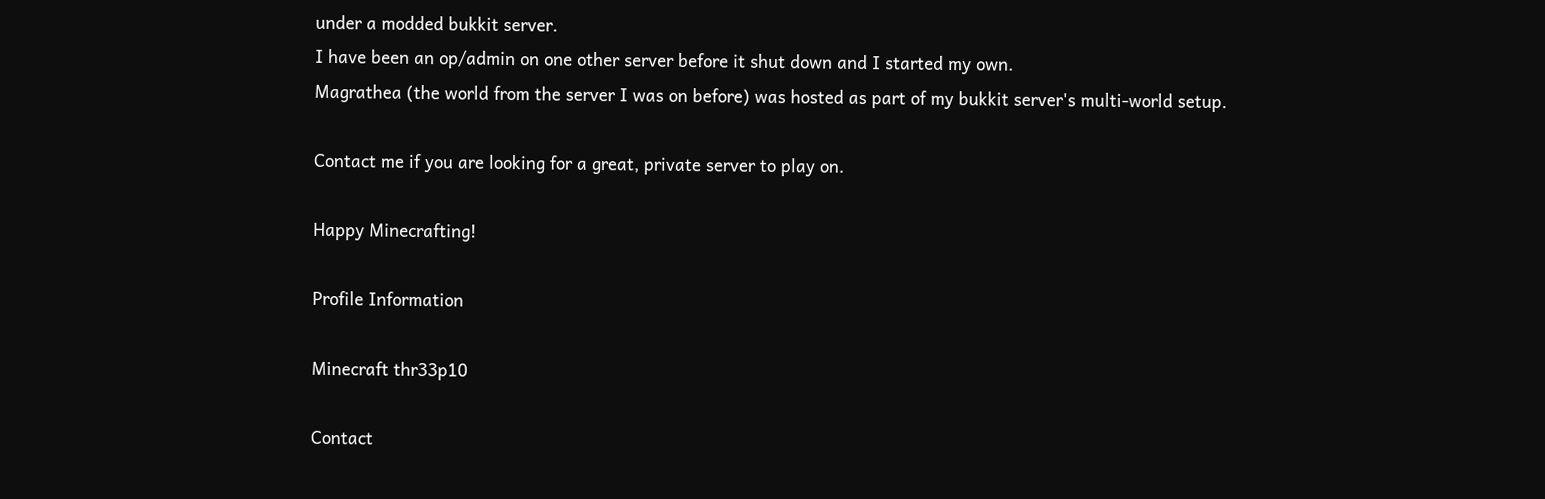under a modded bukkit server.
I have been an op/admin on one other server before it shut down and I started my own.
Magrathea (the world from the server I was on before) was hosted as part of my bukkit server's multi-world setup.

Contact me if you are looking for a great, private server to play on.

Happy Minecrafting!

Profile Information

Minecraft thr33p10

Contact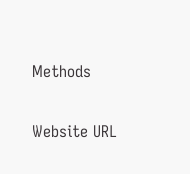Methods

Website URL